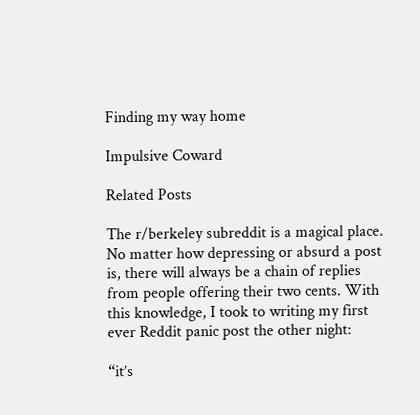Finding my way home

Impulsive Coward

Related Posts

The r/berkeley subreddit is a magical place. No matter how depressing or absurd a post is, there will always be a chain of replies from people offering their two cents. With this knowledge, I took to writing my first ever Reddit panic post the other night:

“it’s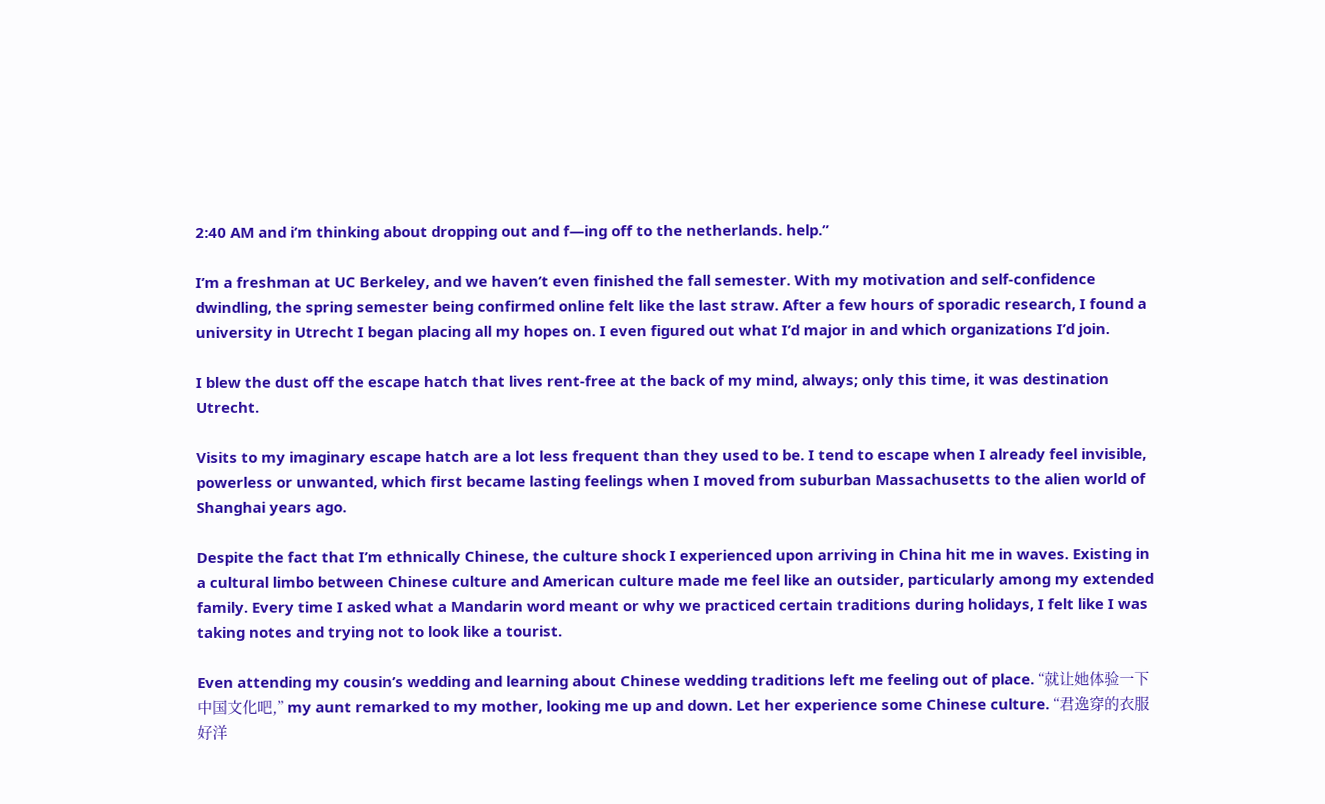2:40 AM and i’m thinking about dropping out and f—ing off to the netherlands. help.”

I’m a freshman at UC Berkeley, and we haven’t even finished the fall semester. With my motivation and self-confidence dwindling, the spring semester being confirmed online felt like the last straw. After a few hours of sporadic research, I found a university in Utrecht I began placing all my hopes on. I even figured out what I’d major in and which organizations I’d join.

I blew the dust off the escape hatch that lives rent-free at the back of my mind, always; only this time, it was destination Utrecht.

Visits to my imaginary escape hatch are a lot less frequent than they used to be. I tend to escape when I already feel invisible, powerless or unwanted, which first became lasting feelings when I moved from suburban Massachusetts to the alien world of Shanghai years ago.

Despite the fact that I’m ethnically Chinese, the culture shock I experienced upon arriving in China hit me in waves. Existing in a cultural limbo between Chinese culture and American culture made me feel like an outsider, particularly among my extended family. Every time I asked what a Mandarin word meant or why we practiced certain traditions during holidays, I felt like I was taking notes and trying not to look like a tourist.

Even attending my cousin’s wedding and learning about Chinese wedding traditions left me feeling out of place. “就让她体验一下中国文化吧,” my aunt remarked to my mother, looking me up and down. Let her experience some Chinese culture. “君逸穿的衣服好洋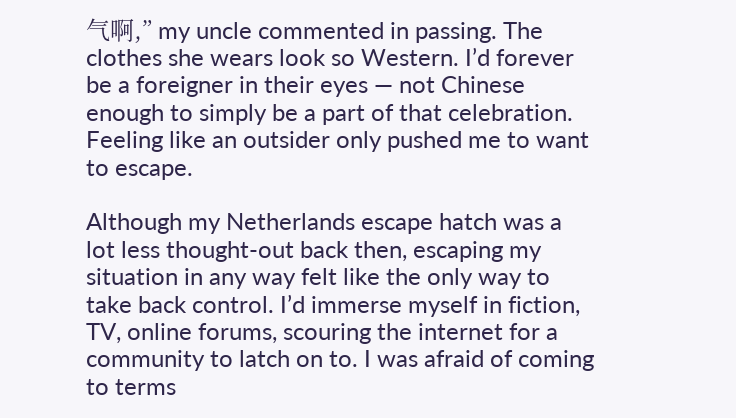气啊,” my uncle commented in passing. The clothes she wears look so Western. I’d forever be a foreigner in their eyes — not Chinese enough to simply be a part of that celebration. Feeling like an outsider only pushed me to want to escape.

Although my Netherlands escape hatch was a lot less thought-out back then, escaping my situation in any way felt like the only way to take back control. I’d immerse myself in fiction, TV, online forums, scouring the internet for a community to latch on to. I was afraid of coming to terms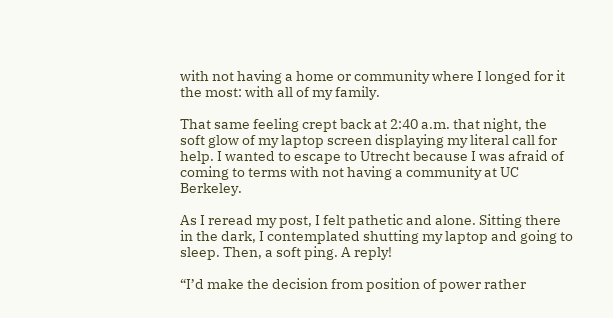with not having a home or community where I longed for it the most: with all of my family.

That same feeling crept back at 2:40 a.m. that night, the soft glow of my laptop screen displaying my literal call for help. I wanted to escape to Utrecht because I was afraid of coming to terms with not having a community at UC Berkeley.

As I reread my post, I felt pathetic and alone. Sitting there in the dark, I contemplated shutting my laptop and going to sleep. Then, a soft ping. A reply!

“I’d make the decision from position of power rather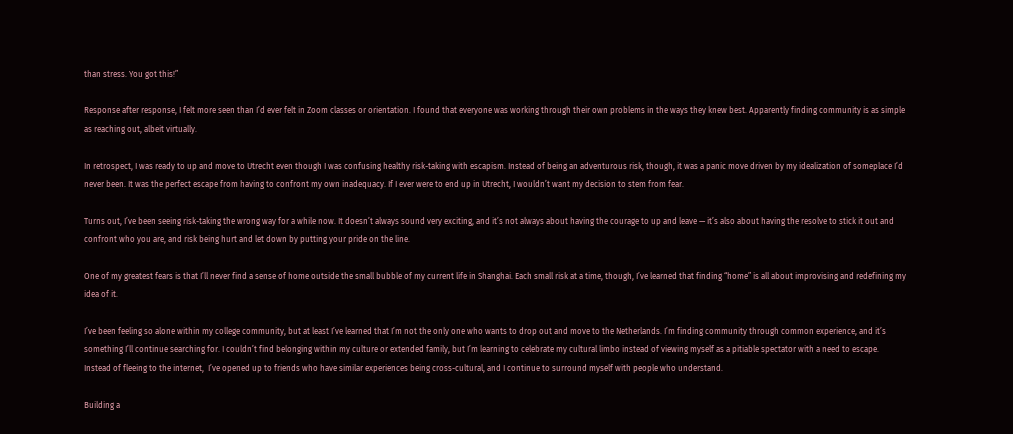than stress. You got this!”

Response after response, I felt more seen than I’d ever felt in Zoom classes or orientation. I found that everyone was working through their own problems in the ways they knew best. Apparently finding community is as simple as reaching out, albeit virtually.

In retrospect, I was ready to up and move to Utrecht even though I was confusing healthy risk-taking with escapism. Instead of being an adventurous risk, though, it was a panic move driven by my idealization of someplace I’d never been. It was the perfect escape from having to confront my own inadequacy. If I ever were to end up in Utrecht, I wouldn’t want my decision to stem from fear.

Turns out, I’ve been seeing risk-taking the wrong way for a while now. It doesn’t always sound very exciting, and it’s not always about having the courage to up and leave — it’s also about having the resolve to stick it out and confront who you are, and risk being hurt and let down by putting your pride on the line.

One of my greatest fears is that I’ll never find a sense of home outside the small bubble of my current life in Shanghai. Each small risk at a time, though, I’ve learned that finding “home” is all about improvising and redefining my idea of it.

I’ve been feeling so alone within my college community, but at least I’ve learned that I’m not the only one who wants to drop out and move to the Netherlands. I’m finding community through common experience, and it’s something I’ll continue searching for. I couldn’t find belonging within my culture or extended family, but I’m learning to celebrate my cultural limbo instead of viewing myself as a pitiable spectator with a need to escape. Instead of fleeing to the internet,  I’ve opened up to friends who have similar experiences being cross-cultural, and I continue to surround myself with people who understand.

Building a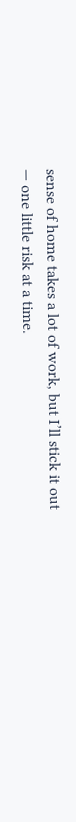sense of home takes a lot of work, but I’ll stick it out — one little risk at a time.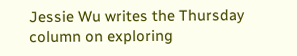Jessie Wu writes the Thursday column on exploring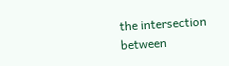the intersection between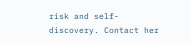risk and self-discovery. Contact her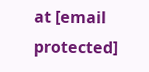at [email protected]